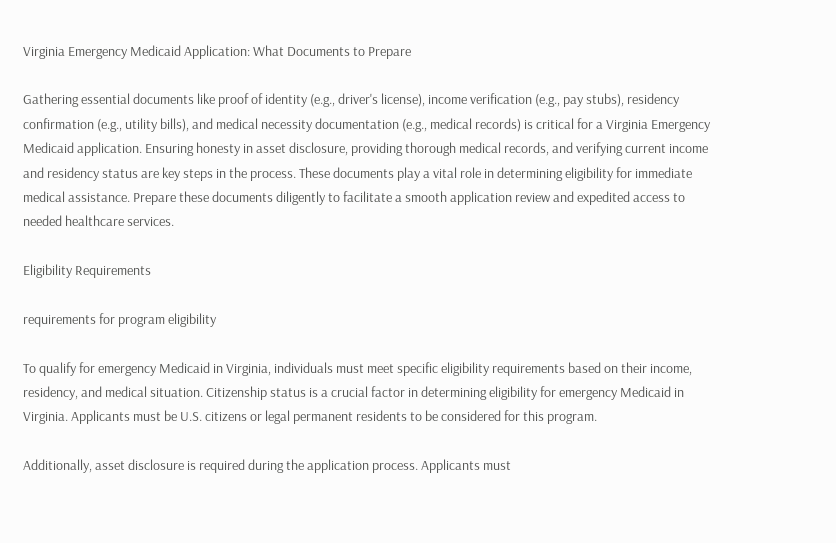Virginia Emergency Medicaid Application: What Documents to Prepare

Gathering essential documents like proof of identity (e.g., driver's license), income verification (e.g., pay stubs), residency confirmation (e.g., utility bills), and medical necessity documentation (e.g., medical records) is critical for a Virginia Emergency Medicaid application. Ensuring honesty in asset disclosure, providing thorough medical records, and verifying current income and residency status are key steps in the process. These documents play a vital role in determining eligibility for immediate medical assistance. Prepare these documents diligently to facilitate a smooth application review and expedited access to needed healthcare services.

Eligibility Requirements

requirements for program eligibility

To qualify for emergency Medicaid in Virginia, individuals must meet specific eligibility requirements based on their income, residency, and medical situation. Citizenship status is a crucial factor in determining eligibility for emergency Medicaid in Virginia. Applicants must be U.S. citizens or legal permanent residents to be considered for this program.

Additionally, asset disclosure is required during the application process. Applicants must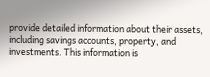provide detailed information about their assets, including savings accounts, property, and investments. This information is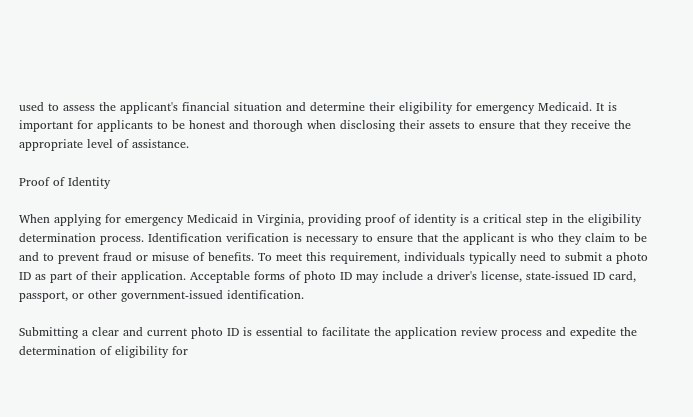used to assess the applicant's financial situation and determine their eligibility for emergency Medicaid. It is important for applicants to be honest and thorough when disclosing their assets to ensure that they receive the appropriate level of assistance.

Proof of Identity

When applying for emergency Medicaid in Virginia, providing proof of identity is a critical step in the eligibility determination process. Identification verification is necessary to ensure that the applicant is who they claim to be and to prevent fraud or misuse of benefits. To meet this requirement, individuals typically need to submit a photo ID as part of their application. Acceptable forms of photo ID may include a driver's license, state-issued ID card, passport, or other government-issued identification.

Submitting a clear and current photo ID is essential to facilitate the application review process and expedite the determination of eligibility for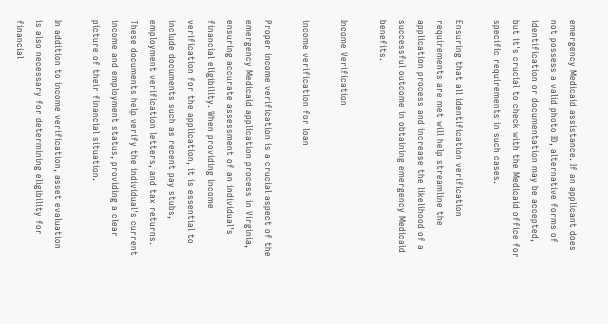emergency Medicaid assistance. If an applicant does not possess a valid photo ID, alternative forms of identification or documentation may be accepted, but it's crucial to check with the Medicaid office for specific requirements in such cases.

Ensuring that all identification verification requirements are met will help streamline the application process and increase the likelihood of a successful outcome in obtaining emergency Medicaid benefits.

Income Verification

income verification for loan

Proper income verification is a crucial aspect of the emergency Medicaid application process in Virginia, ensuring accurate assessment of an individual's financial eligibility. When providing income verification for the application, it is essential to include documents such as recent pay stubs, employment verification letters, and tax returns. These documents help verify the individual's current income and employment status, providing a clear picture of their financial situation.

In addition to income verification, asset evaluation is also necessary for determining eligibility for financial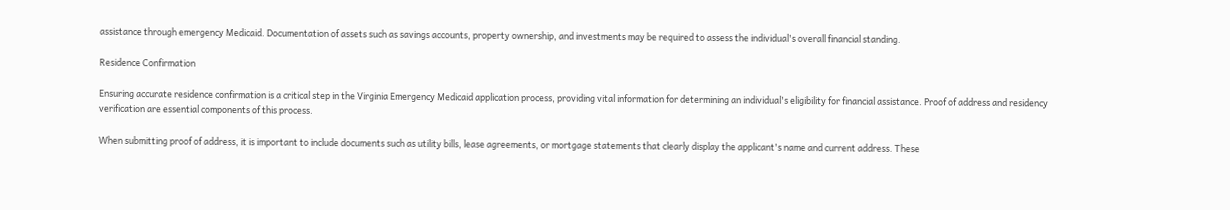assistance through emergency Medicaid. Documentation of assets such as savings accounts, property ownership, and investments may be required to assess the individual's overall financial standing.

Residence Confirmation

Ensuring accurate residence confirmation is a critical step in the Virginia Emergency Medicaid application process, providing vital information for determining an individual's eligibility for financial assistance. Proof of address and residency verification are essential components of this process.

When submitting proof of address, it is important to include documents such as utility bills, lease agreements, or mortgage statements that clearly display the applicant's name and current address. These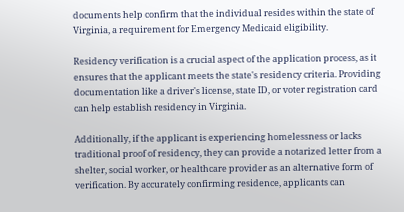documents help confirm that the individual resides within the state of Virginia, a requirement for Emergency Medicaid eligibility.

Residency verification is a crucial aspect of the application process, as it ensures that the applicant meets the state's residency criteria. Providing documentation like a driver's license, state ID, or voter registration card can help establish residency in Virginia.

Additionally, if the applicant is experiencing homelessness or lacks traditional proof of residency, they can provide a notarized letter from a shelter, social worker, or healthcare provider as an alternative form of verification. By accurately confirming residence, applicants can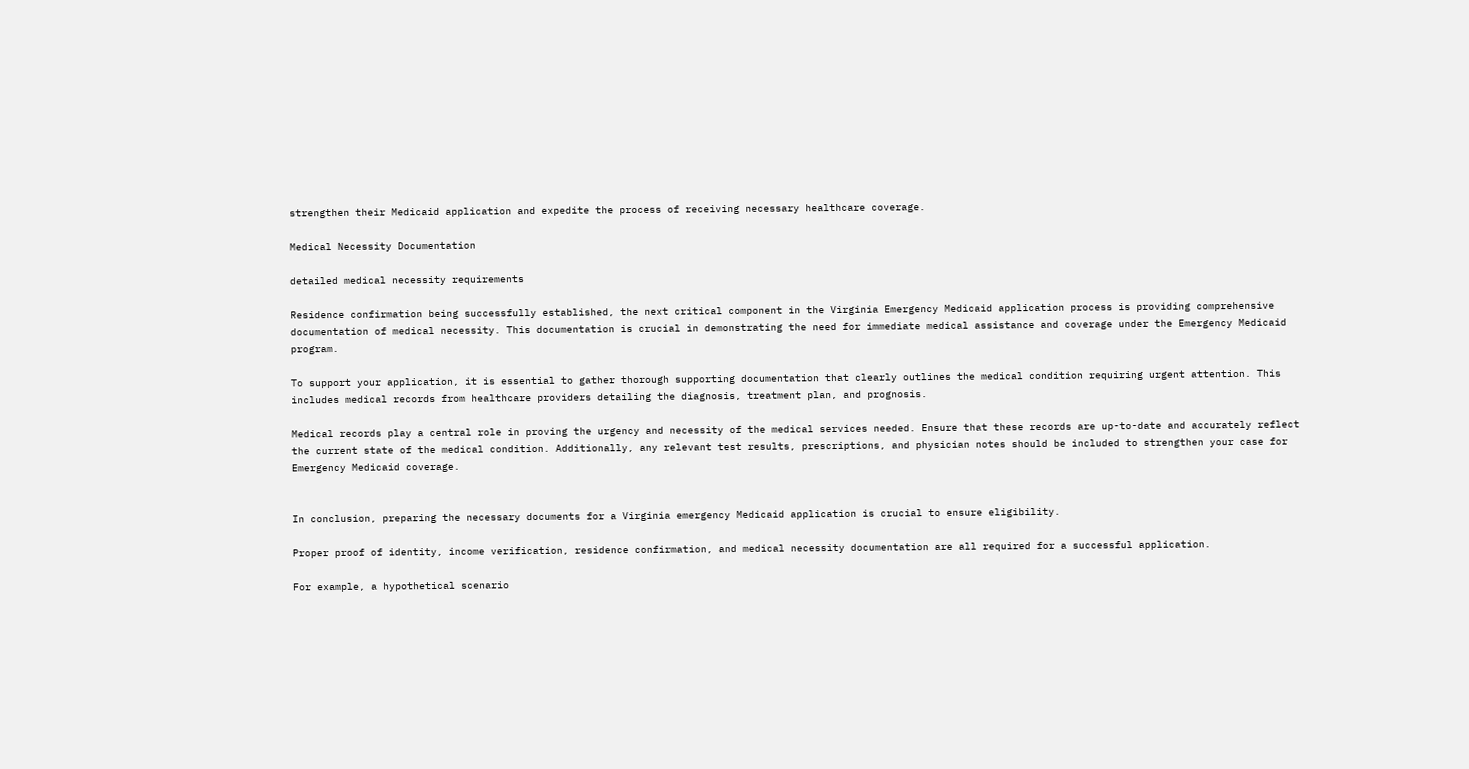strengthen their Medicaid application and expedite the process of receiving necessary healthcare coverage.

Medical Necessity Documentation

detailed medical necessity requirements

Residence confirmation being successfully established, the next critical component in the Virginia Emergency Medicaid application process is providing comprehensive documentation of medical necessity. This documentation is crucial in demonstrating the need for immediate medical assistance and coverage under the Emergency Medicaid program.

To support your application, it is essential to gather thorough supporting documentation that clearly outlines the medical condition requiring urgent attention. This includes medical records from healthcare providers detailing the diagnosis, treatment plan, and prognosis.

Medical records play a central role in proving the urgency and necessity of the medical services needed. Ensure that these records are up-to-date and accurately reflect the current state of the medical condition. Additionally, any relevant test results, prescriptions, and physician notes should be included to strengthen your case for Emergency Medicaid coverage.


In conclusion, preparing the necessary documents for a Virginia emergency Medicaid application is crucial to ensure eligibility.

Proper proof of identity, income verification, residence confirmation, and medical necessity documentation are all required for a successful application.

For example, a hypothetical scenario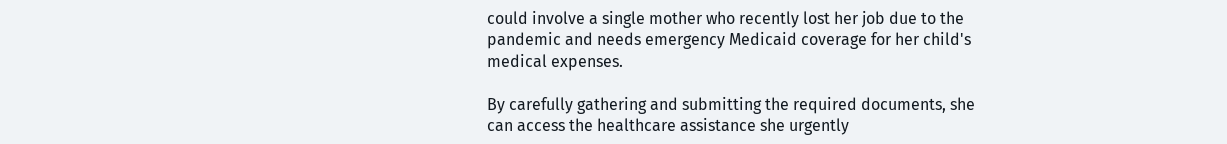could involve a single mother who recently lost her job due to the pandemic and needs emergency Medicaid coverage for her child's medical expenses.

By carefully gathering and submitting the required documents, she can access the healthcare assistance she urgently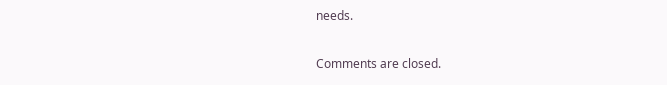needs.

Comments are closed.